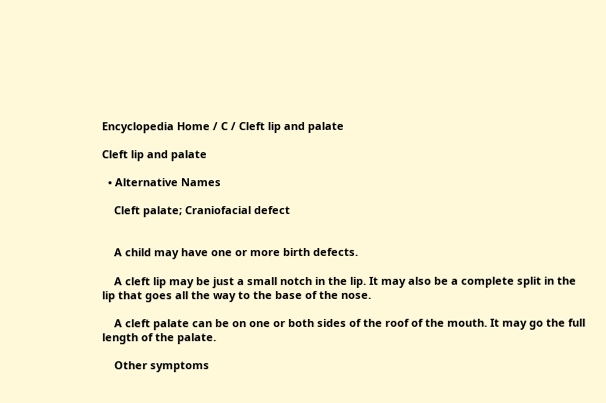Encyclopedia Home / C / Cleft lip and palate

Cleft lip and palate

  • Alternative Names

    Cleft palate; Craniofacial defect


    A child may have one or more birth defects.

    A cleft lip may be just a small notch in the lip. It may also be a complete split in the lip that goes all the way to the base of the nose.

    A cleft palate can be on one or both sides of the roof of the mouth. It may go the full length of the palate.

    Other symptoms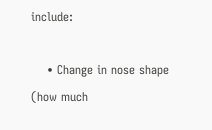include:

    • Change in nose shape (how much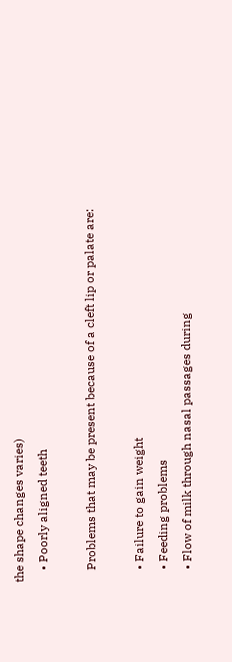the shape changes varies)
    • Poorly aligned teeth

    Problems that may be present because of a cleft lip or palate are:

    • Failure to gain weight
    • Feeding problems
    • Flow of milk through nasal passages during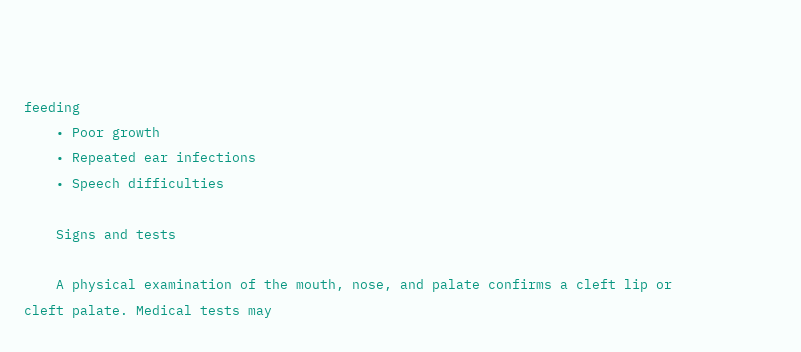feeding
    • Poor growth
    • Repeated ear infections
    • Speech difficulties

    Signs and tests

    A physical examination of the mouth, nose, and palate confirms a cleft lip or cleft palate. Medical tests may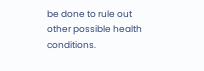be done to rule out other possible health conditions.